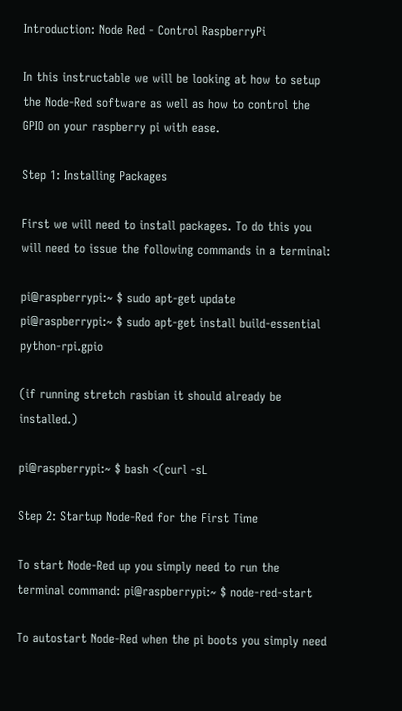Introduction: Node Red - Control RaspberryPi

In this instructable we will be looking at how to setup the Node-Red software as well as how to control the GPIO on your raspberry pi with ease.

Step 1: Installing Packages

First we will need to install packages. To do this you will need to issue the following commands in a terminal:

pi@raspberrypi:~ $ sudo apt-get update
pi@raspberrypi:~ $ sudo apt-get install build-essential python-rpi.gpio

(if running stretch rasbian it should already be installed.)

pi@raspberrypi:~ $ bash <(curl -sL

Step 2: Startup Node-Red for the First Time

To start Node-Red up you simply need to run the terminal command: pi@raspberrypi:~ $ node-red-start

To autostart Node-Red when the pi boots you simply need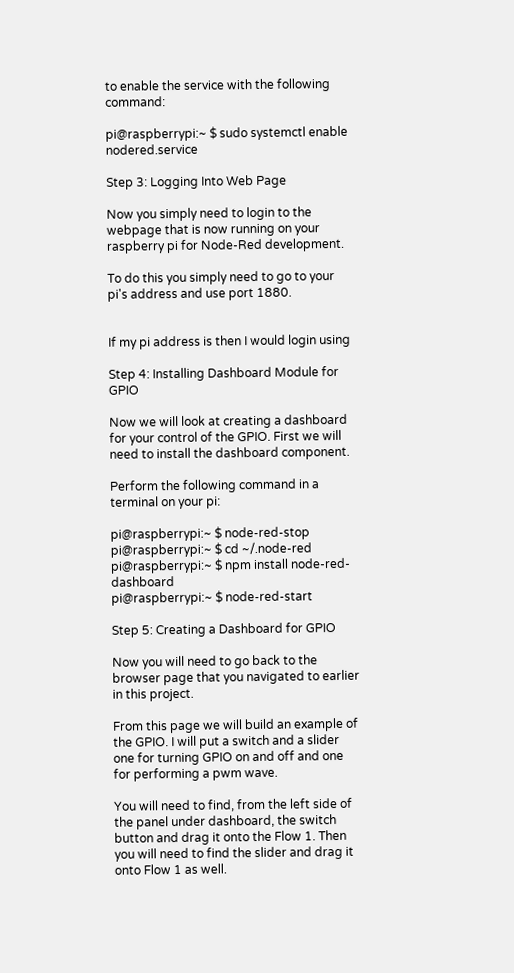to enable the service with the following command:

pi@raspberrypi:~ $ sudo systemctl enable nodered.service

Step 3: Logging Into Web Page

Now you simply need to login to the webpage that is now running on your raspberry pi for Node-Red development.

To do this you simply need to go to your pi's address and use port 1880.


If my pi address is then I would login using

Step 4: Installing Dashboard Module for GPIO

Now we will look at creating a dashboard for your control of the GPIO. First we will need to install the dashboard component.

Perform the following command in a terminal on your pi:

pi@raspberrypi:~ $ node-red-stop
pi@raspberrypi:~ $ cd ~/.node-red
pi@raspberrypi:~ $ npm install node-red-dashboard
pi@raspberrypi:~ $ node-red-start

Step 5: Creating a Dashboard for GPIO

Now you will need to go back to the browser page that you navigated to earlier in this project.

From this page we will build an example of the GPIO. I will put a switch and a slider one for turning GPIO on and off and one for performing a pwm wave.

You will need to find, from the left side of the panel under dashboard, the switch button and drag it onto the Flow 1. Then you will need to find the slider and drag it onto Flow 1 as well.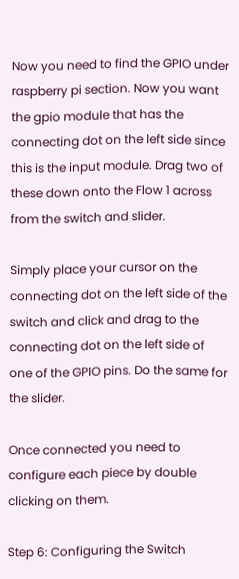Now you need to find the GPIO under raspberry pi section. Now you want the gpio module that has the connecting dot on the left side since this is the input module. Drag two of these down onto the Flow 1 across from the switch and slider.

Simply place your cursor on the connecting dot on the left side of the switch and click and drag to the connecting dot on the left side of one of the GPIO pins. Do the same for the slider.

Once connected you need to configure each piece by double clicking on them.

Step 6: Configuring the Switch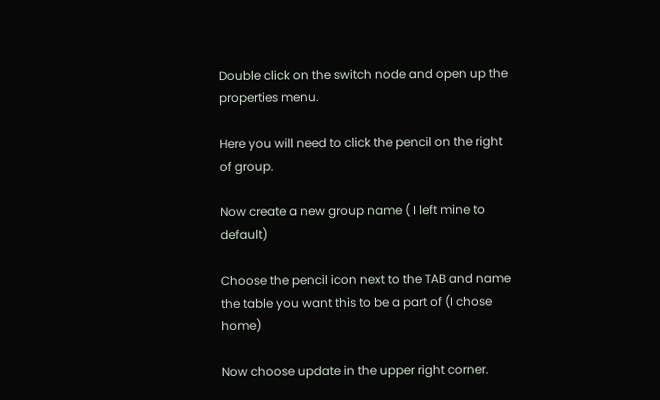Double click on the switch node and open up the properties menu.

Here you will need to click the pencil on the right of group.

Now create a new group name ( I left mine to default)

Choose the pencil icon next to the TAB and name the table you want this to be a part of (I chose home)

Now choose update in the upper right corner.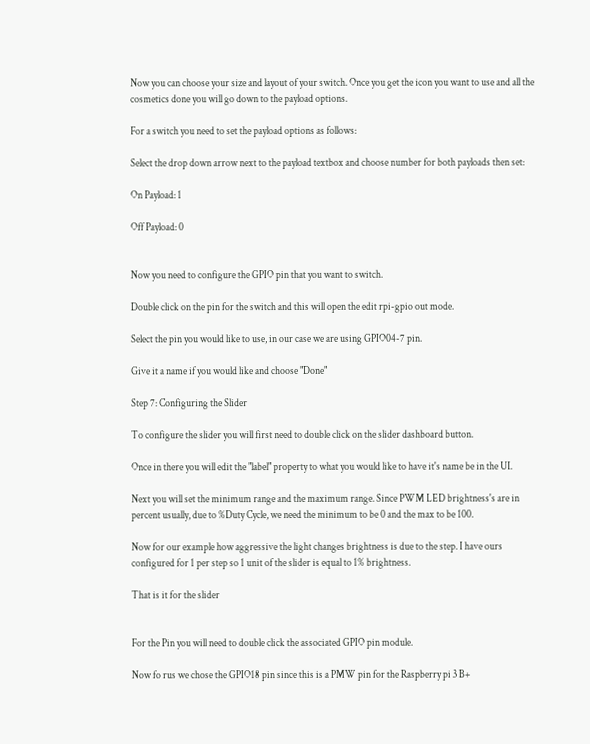Now you can choose your size and layout of your switch. Once you get the icon you want to use and all the cosmetics done you will go down to the payload options.

For a switch you need to set the payload options as follows:

Select the drop down arrow next to the payload textbox and choose number for both payloads then set:

On Payload: 1

Off Payload: 0


Now you need to configure the GPIO pin that you want to switch.

Double click on the pin for the switch and this will open the edit rpi-gpio out mode.

Select the pin you would like to use, in our case we are using GPIO04-7 pin.

Give it a name if you would like and choose "Done"

Step 7: Configuring the Slider

To configure the slider you will first need to double click on the slider dashboard button.

Once in there you will edit the "label" property to what you would like to have it's name be in the UI.

Next you will set the minimum range and the maximum range. Since PWM LED brightness's are in percent usually, due to %Duty Cycle, we need the minimum to be 0 and the max to be 100.

Now for our example how aggressive the light changes brightness is due to the step. I have ours configured for 1 per step so 1 unit of the slider is equal to 1% brightness.

That is it for the slider


For the Pin you will need to double click the associated GPIO pin module.

Now fo rus we chose the GPIO18 pin since this is a PMW pin for the Raspberry pi 3 B+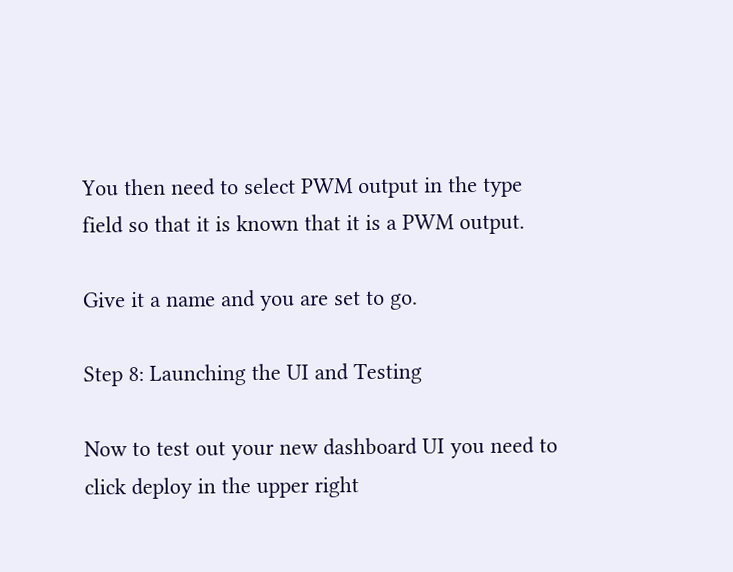You then need to select PWM output in the type field so that it is known that it is a PWM output.

Give it a name and you are set to go.

Step 8: Launching the UI and Testing

Now to test out your new dashboard UI you need to click deploy in the upper right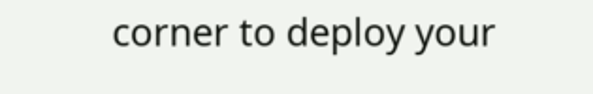corner to deploy your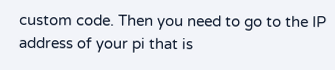custom code. Then you need to go to the IP address of your pi that is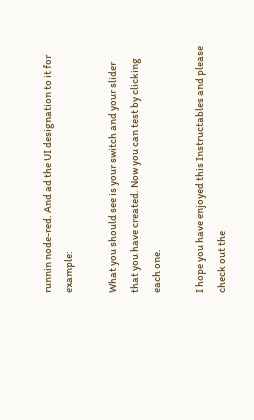runnin node-red. And ad the UI designation to it for example:

What you should see is your switch and your slider that you have created. Now you can test by clicking each one.

I hope you have enjoyed this Instructables and please check out the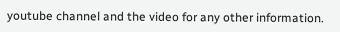youtube channel and the video for any other information.